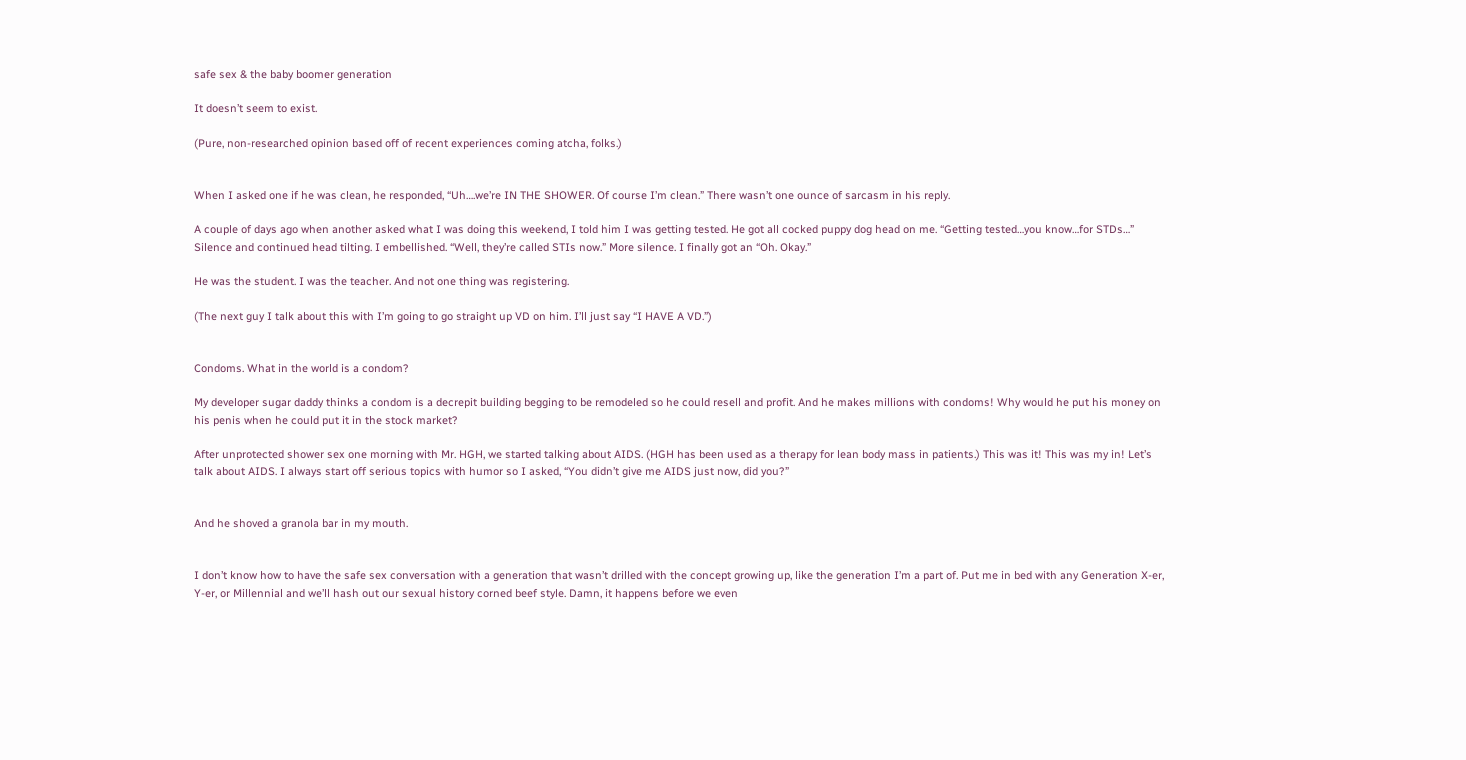safe sex & the baby boomer generation

It doesn’t seem to exist.

(Pure, non-researched opinion based off of recent experiences coming atcha, folks.)


When I asked one if he was clean, he responded, “Uh….we’re IN THE SHOWER. Of course I’m clean.” There wasn’t one ounce of sarcasm in his reply.

A couple of days ago when another asked what I was doing this weekend, I told him I was getting tested. He got all cocked puppy dog head on me. “Getting tested…you know…for STDs…” Silence and continued head tilting. I embellished. “Well, they’re called STIs now.” More silence. I finally got an “Oh. Okay.”

He was the student. I was the teacher. And not one thing was registering.

(The next guy I talk about this with I’m going to go straight up VD on him. I’ll just say “I HAVE A VD.”)


Condoms. What in the world is a condom?

My developer sugar daddy thinks a condom is a decrepit building begging to be remodeled so he could resell and profit. And he makes millions with condoms! Why would he put his money on his penis when he could put it in the stock market?

After unprotected shower sex one morning with Mr. HGH, we started talking about AIDS. (HGH has been used as a therapy for lean body mass in patients.) This was it! This was my in! Let’s talk about AIDS. I always start off serious topics with humor so I asked, “You didn’t give me AIDS just now, did you?”


And he shoved a granola bar in my mouth.


I don’t know how to have the safe sex conversation with a generation that wasn’t drilled with the concept growing up, like the generation I’m a part of. Put me in bed with any Generation X-er, Y-er, or Millennial and we’ll hash out our sexual history corned beef style. Damn, it happens before we even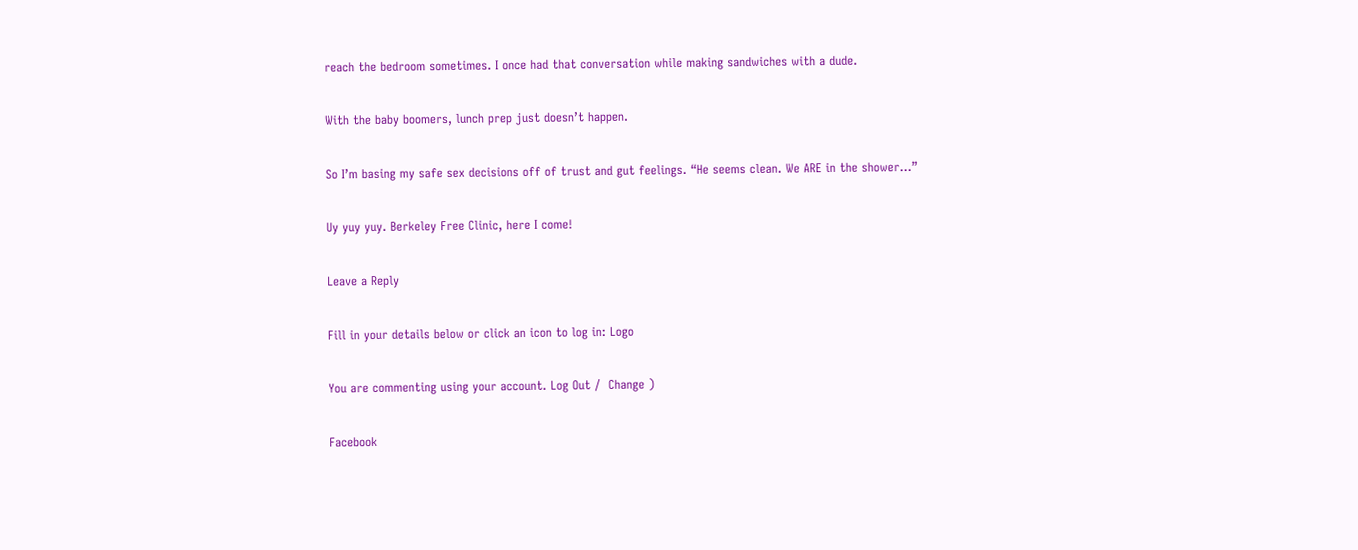reach the bedroom sometimes. I once had that conversation while making sandwiches with a dude.

With the baby boomers, lunch prep just doesn’t happen.

So I’m basing my safe sex decisions off of trust and gut feelings. “He seems clean. We ARE in the shower…”

Uy yuy yuy. Berkeley Free Clinic, here I come!

Leave a Reply

Fill in your details below or click an icon to log in: Logo

You are commenting using your account. Log Out /  Change )

Facebook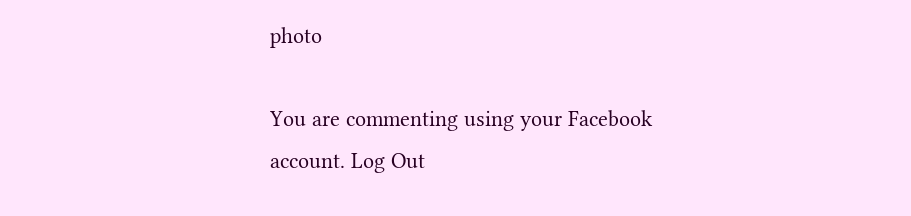photo

You are commenting using your Facebook account. Log Out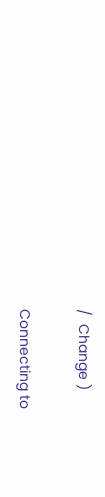/  Change )

Connecting to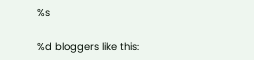%s

%d bloggers like this: